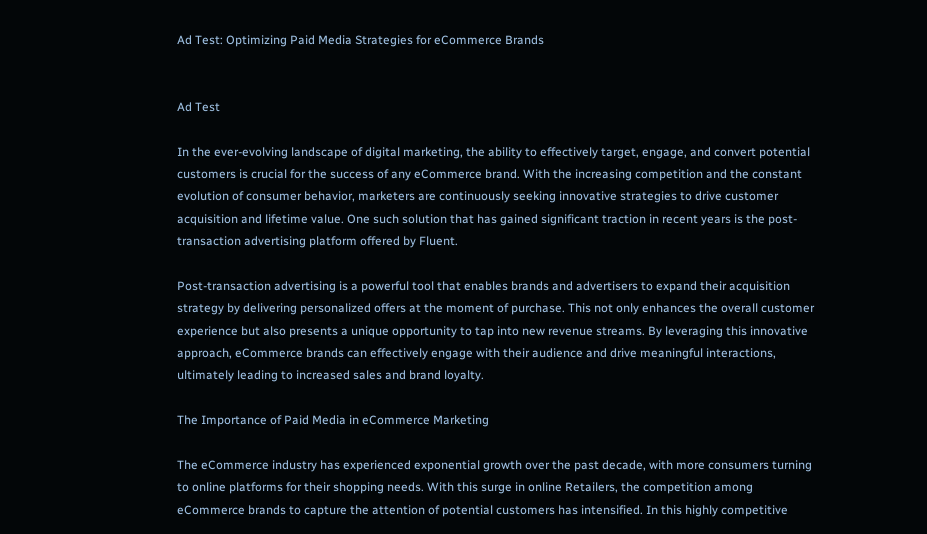Ad Test: Optimizing Paid Media Strategies for eCommerce Brands


Ad Test

In the ever-evolving landscape of digital marketing, the ability to effectively target, engage, and convert potential customers is crucial for the success of any eCommerce brand. With the increasing competition and the constant evolution of consumer behavior, marketers are continuously seeking innovative strategies to drive customer acquisition and lifetime value. One such solution that has gained significant traction in recent years is the post-transaction advertising platform offered by Fluent.

Post-transaction advertising is a powerful tool that enables brands and advertisers to expand their acquisition strategy by delivering personalized offers at the moment of purchase. This not only enhances the overall customer experience but also presents a unique opportunity to tap into new revenue streams. By leveraging this innovative approach, eCommerce brands can effectively engage with their audience and drive meaningful interactions, ultimately leading to increased sales and brand loyalty.

The Importance of Paid Media in eCommerce Marketing

The eCommerce industry has experienced exponential growth over the past decade, with more consumers turning to online platforms for their shopping needs. With this surge in online Retailers, the competition among eCommerce brands to capture the attention of potential customers has intensified. In this highly competitive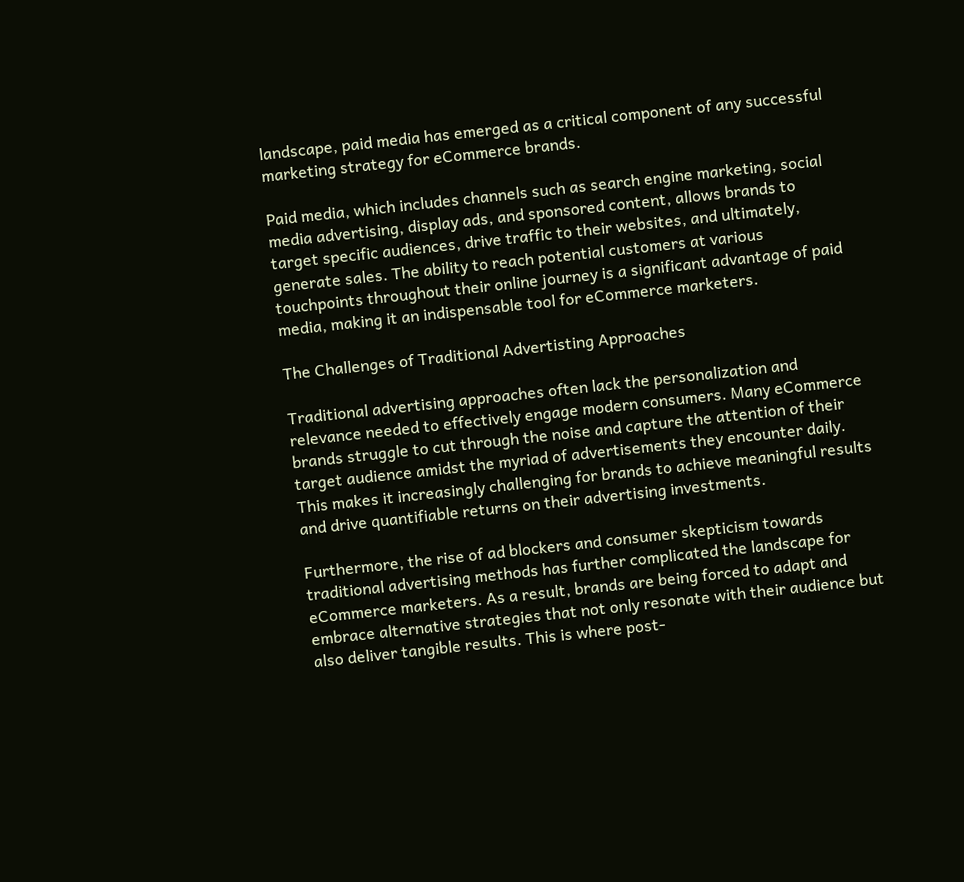landscape, paid media has emerged as a critical component of any successful marketing strategy for eCommerce brands.

Paid media, which includes channels such as search engine marketing, social media advertising, display ads, and sponsored content, allows brands to target specific audiences, drive traffic to their websites, and ultimately, generate sales. The ability to reach potential customers at various touchpoints throughout their online journey is a significant advantage of paid media, making it an indispensable tool for eCommerce marketers.

The Challenges of Traditional Advertisting Approaches

Traditional advertising approaches often lack the personalization and relevance needed to effectively engage modern consumers. Many eCommerce brands struggle to cut through the noise and capture the attention of their target audience amidst the myriad of advertisements they encounter daily. This makes it increasingly challenging for brands to achieve meaningful results and drive quantifiable returns on their advertising investments.

Furthermore, the rise of ad blockers and consumer skepticism towards traditional advertising methods has further complicated the landscape for eCommerce marketers. As a result, brands are being forced to adapt and embrace alternative strategies that not only resonate with their audience but also deliver tangible results. This is where post-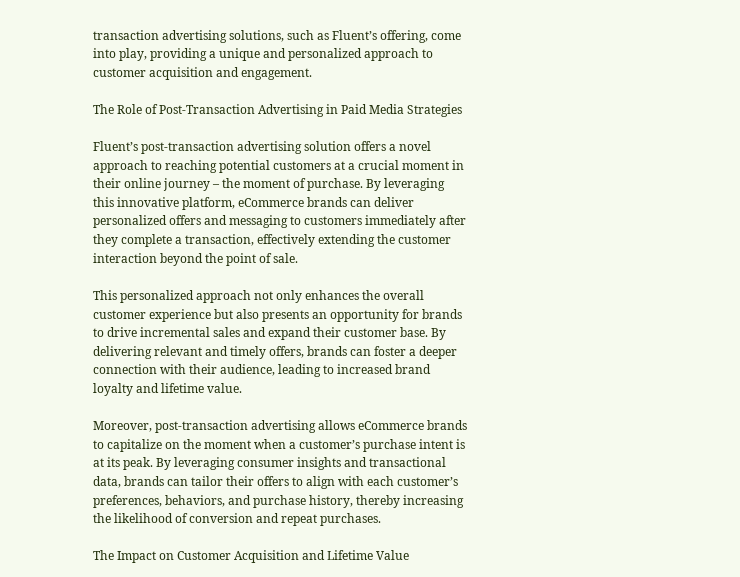transaction advertising solutions, such as Fluent’s offering, come into play, providing a unique and personalized approach to customer acquisition and engagement.

The Role of Post-Transaction Advertising in Paid Media Strategies

Fluent’s post-transaction advertising solution offers a novel approach to reaching potential customers at a crucial moment in their online journey – the moment of purchase. By leveraging this innovative platform, eCommerce brands can deliver personalized offers and messaging to customers immediately after they complete a transaction, effectively extending the customer interaction beyond the point of sale.

This personalized approach not only enhances the overall customer experience but also presents an opportunity for brands to drive incremental sales and expand their customer base. By delivering relevant and timely offers, brands can foster a deeper connection with their audience, leading to increased brand loyalty and lifetime value.

Moreover, post-transaction advertising allows eCommerce brands to capitalize on the moment when a customer’s purchase intent is at its peak. By leveraging consumer insights and transactional data, brands can tailor their offers to align with each customer’s preferences, behaviors, and purchase history, thereby increasing the likelihood of conversion and repeat purchases.

The Impact on Customer Acquisition and Lifetime Value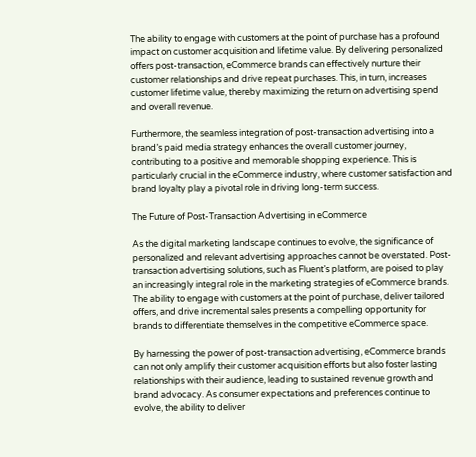The ability to engage with customers at the point of purchase has a profound impact on customer acquisition and lifetime value. By delivering personalized offers post-transaction, eCommerce brands can effectively nurture their customer relationships and drive repeat purchases. This, in turn, increases customer lifetime value, thereby maximizing the return on advertising spend and overall revenue.

Furthermore, the seamless integration of post-transaction advertising into a brand’s paid media strategy enhances the overall customer journey, contributing to a positive and memorable shopping experience. This is particularly crucial in the eCommerce industry, where customer satisfaction and brand loyalty play a pivotal role in driving long-term success.

The Future of Post-Transaction Advertising in eCommerce

As the digital marketing landscape continues to evolve, the significance of personalized and relevant advertising approaches cannot be overstated. Post-transaction advertising solutions, such as Fluent’s platform, are poised to play an increasingly integral role in the marketing strategies of eCommerce brands. The ability to engage with customers at the point of purchase, deliver tailored offers, and drive incremental sales presents a compelling opportunity for brands to differentiate themselves in the competitive eCommerce space.

By harnessing the power of post-transaction advertising, eCommerce brands can not only amplify their customer acquisition efforts but also foster lasting relationships with their audience, leading to sustained revenue growth and brand advocacy. As consumer expectations and preferences continue to evolve, the ability to deliver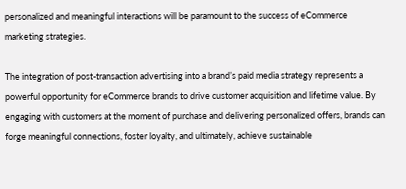personalized and meaningful interactions will be paramount to the success of eCommerce marketing strategies.

The integration of post-transaction advertising into a brand’s paid media strategy represents a powerful opportunity for eCommerce brands to drive customer acquisition and lifetime value. By engaging with customers at the moment of purchase and delivering personalized offers, brands can forge meaningful connections, foster loyalty, and ultimately, achieve sustainable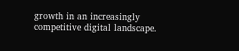growth in an increasingly competitive digital landscape.